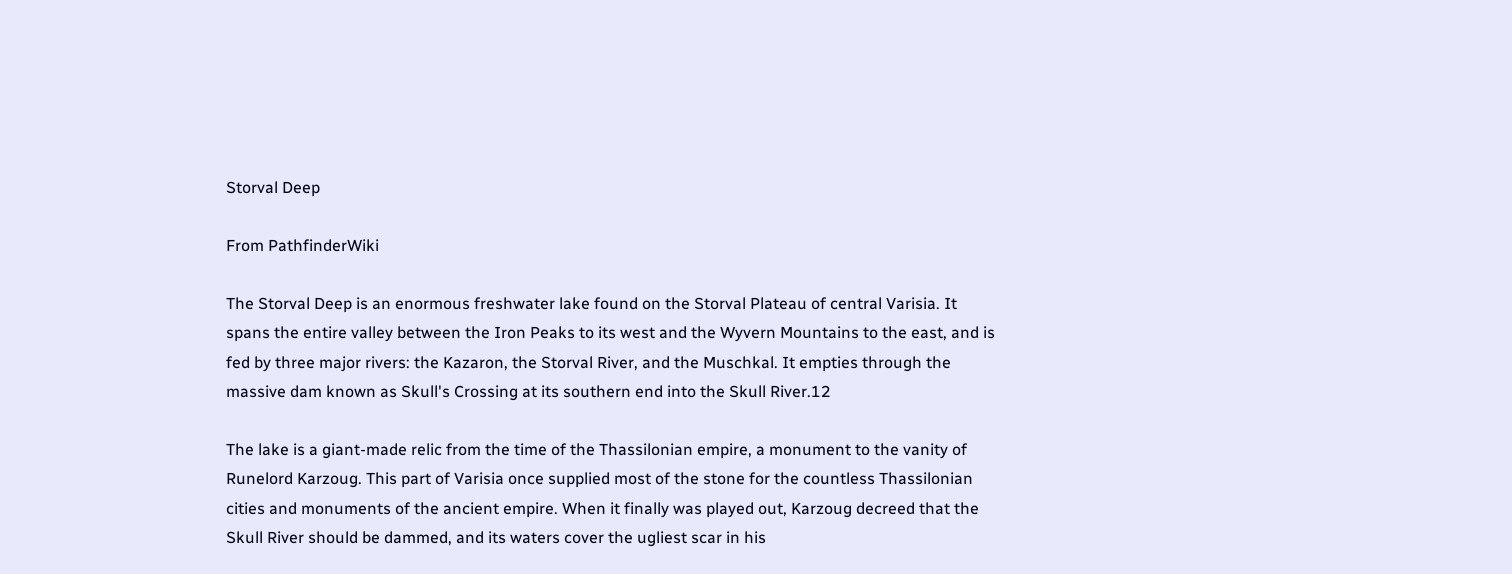Storval Deep

From PathfinderWiki

The Storval Deep is an enormous freshwater lake found on the Storval Plateau of central Varisia. It spans the entire valley between the Iron Peaks to its west and the Wyvern Mountains to the east, and is fed by three major rivers: the Kazaron, the Storval River, and the Muschkal. It empties through the massive dam known as Skull's Crossing at its southern end into the Skull River.12

The lake is a giant-made relic from the time of the Thassilonian empire, a monument to the vanity of Runelord Karzoug. This part of Varisia once supplied most of the stone for the countless Thassilonian cities and monuments of the ancient empire. When it finally was played out, Karzoug decreed that the Skull River should be dammed, and its waters cover the ugliest scar in his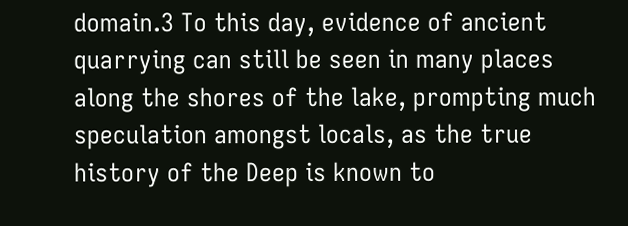domain.3 To this day, evidence of ancient quarrying can still be seen in many places along the shores of the lake, prompting much speculation amongst locals, as the true history of the Deep is known to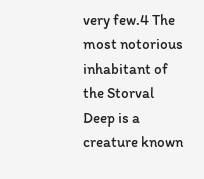very few.4 The most notorious inhabitant of the Storval Deep is a creature known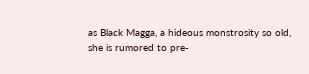as Black Magga, a hideous monstrosity so old, she is rumored to pre-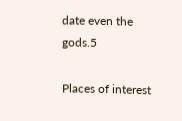date even the gods.5

Places of interest